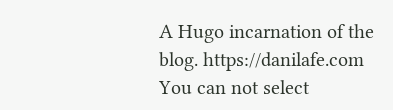A Hugo incarnation of the blog. https://danilafe.com
You can not select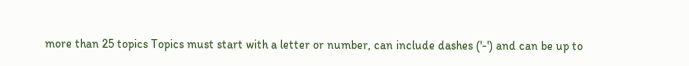more than 25 topics Topics must start with a letter or number, can include dashes ('-') and can be up to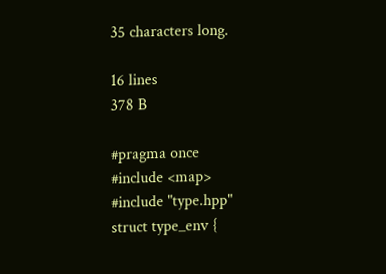35 characters long.

16 lines
378 B

#pragma once
#include <map>
#include "type.hpp"
struct type_env {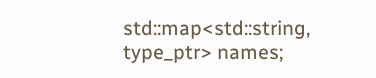std::map<std::string, type_ptr> names;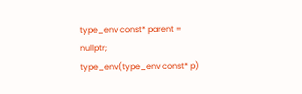type_env const* parent = nullptr;
type_env(type_env const* p)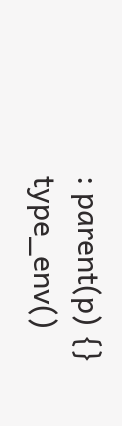: parent(p) {}
type_env()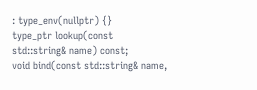: type_env(nullptr) {}
type_ptr lookup(const std::string& name) const;
void bind(const std::string& name,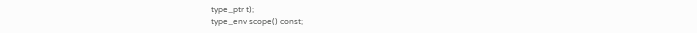type_ptr t);
type_env scope() const;